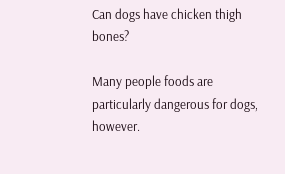Can dogs have chicken thigh bones?

Many people foods are particularly dangerous for dogs, however.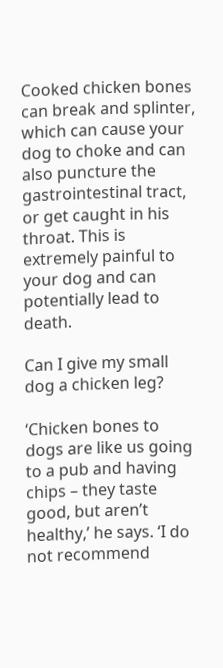Cooked chicken bones can break and splinter, which can cause your dog to choke and can also puncture the gastrointestinal tract, or get caught in his throat. This is extremely painful to your dog and can potentially lead to death.

Can I give my small dog a chicken leg?

‘Chicken bones to dogs are like us going to a pub and having chips – they taste good, but aren’t healthy,’ he says. ‘I do not recommend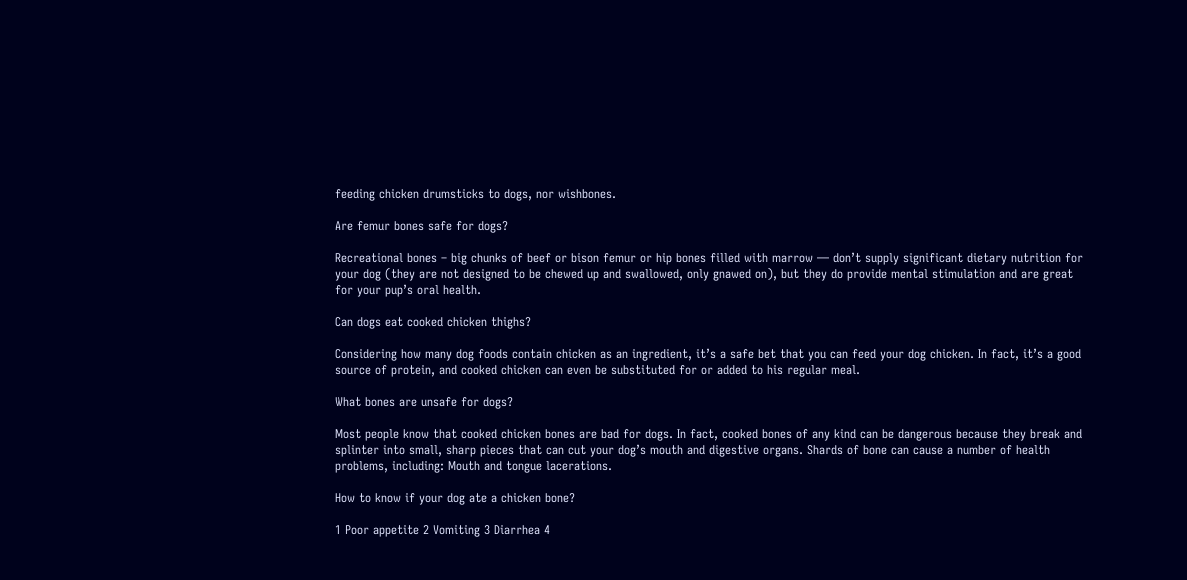feeding chicken drumsticks to dogs, nor wishbones.

Are femur bones safe for dogs?

Recreational bones – big chunks of beef or bison femur or hip bones filled with marrow — don’t supply significant dietary nutrition for your dog (they are not designed to be chewed up and swallowed, only gnawed on), but they do provide mental stimulation and are great for your pup’s oral health.

Can dogs eat cooked chicken thighs?

Considering how many dog foods contain chicken as an ingredient, it’s a safe bet that you can feed your dog chicken. In fact, it’s a good source of protein, and cooked chicken can even be substituted for or added to his regular meal.

What bones are unsafe for dogs?

Most people know that cooked chicken bones are bad for dogs. In fact, cooked bones of any kind can be dangerous because they break and splinter into small, sharp pieces that can cut your dog’s mouth and digestive organs. Shards of bone can cause a number of health problems, including: Mouth and tongue lacerations.

How to know if your dog ate a chicken bone?

1 Poor appetite 2 Vomiting 3 Diarrhea 4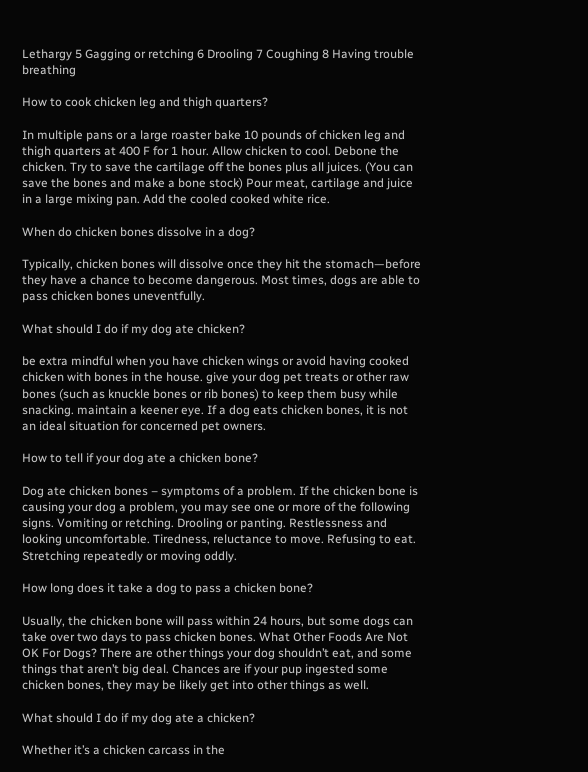Lethargy 5 Gagging or retching 6 Drooling 7 Coughing 8 Having trouble breathing

How to cook chicken leg and thigh quarters?

In multiple pans or a large roaster bake 10 pounds of chicken leg and thigh quarters at 400 F for 1 hour. Allow chicken to cool. Debone the chicken. Try to save the cartilage off the bones plus all juices. (You can save the bones and make a bone stock) Pour meat, cartilage and juice in a large mixing pan. Add the cooled cooked white rice.

When do chicken bones dissolve in a dog?

Typically, chicken bones will dissolve once they hit the stomach—before they have a chance to become dangerous. Most times, dogs are able to pass chicken bones uneventfully.

What should I do if my dog ate chicken?

be extra mindful when you have chicken wings or avoid having cooked chicken with bones in the house. give your dog pet treats or other raw bones (such as knuckle bones or rib bones) to keep them busy while snacking. maintain a keener eye. If a dog eats chicken bones, it is not an ideal situation for concerned pet owners.

How to tell if your dog ate a chicken bone?

Dog ate chicken bones – symptoms of a problem. If the chicken bone is causing your dog a problem, you may see one or more of the following signs. Vomiting or retching. Drooling or panting. Restlessness and looking uncomfortable. Tiredness, reluctance to move. Refusing to eat. Stretching repeatedly or moving oddly.

How long does it take a dog to pass a chicken bone?

Usually, the chicken bone will pass within 24 hours, but some dogs can take over two days to pass chicken bones. What Other Foods Are Not OK For Dogs? There are other things your dog shouldn’t eat, and some things that aren’t big deal. Chances are if your pup ingested some chicken bones, they may be likely get into other things as well.

What should I do if my dog ate a chicken?

Whether it’s a chicken carcass in the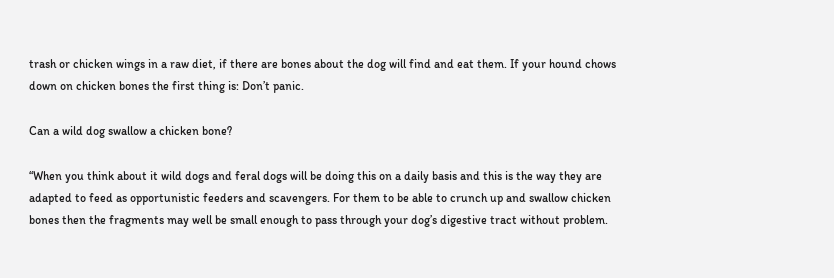trash or chicken wings in a raw diet, if there are bones about the dog will find and eat them. If your hound chows down on chicken bones the first thing is: Don’t panic.

Can a wild dog swallow a chicken bone?

“When you think about it wild dogs and feral dogs will be doing this on a daily basis and this is the way they are adapted to feed as opportunistic feeders and scavengers. For them to be able to crunch up and swallow chicken bones then the fragments may well be small enough to pass through your dog’s digestive tract without problem.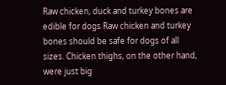Raw chicken, duck and turkey bones are edible for dogs Raw chicken and turkey bones should be safe for dogs of all sizes. Chicken thighs, on the other hand, were just big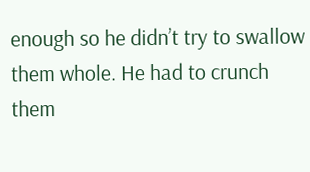enough so he didn’t try to swallow them whole. He had to crunch them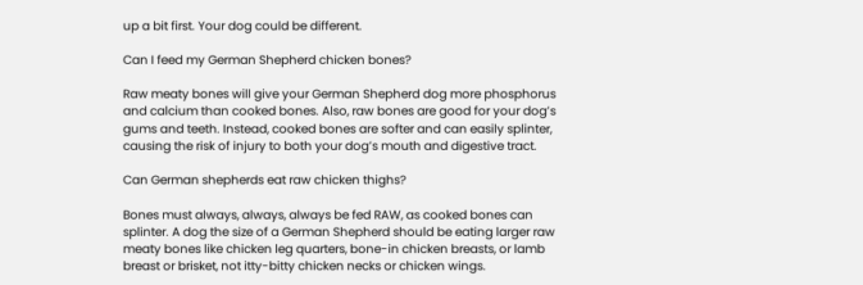up a bit first. Your dog could be different.

Can I feed my German Shepherd chicken bones?

Raw meaty bones will give your German Shepherd dog more phosphorus and calcium than cooked bones. Also, raw bones are good for your dog’s gums and teeth. Instead, cooked bones are softer and can easily splinter, causing the risk of injury to both your dog’s mouth and digestive tract.

Can German shepherds eat raw chicken thighs?

Bones must always, always, always be fed RAW, as cooked bones can splinter. A dog the size of a German Shepherd should be eating larger raw meaty bones like chicken leg quarters, bone-in chicken breasts, or lamb breast or brisket, not itty-bitty chicken necks or chicken wings.